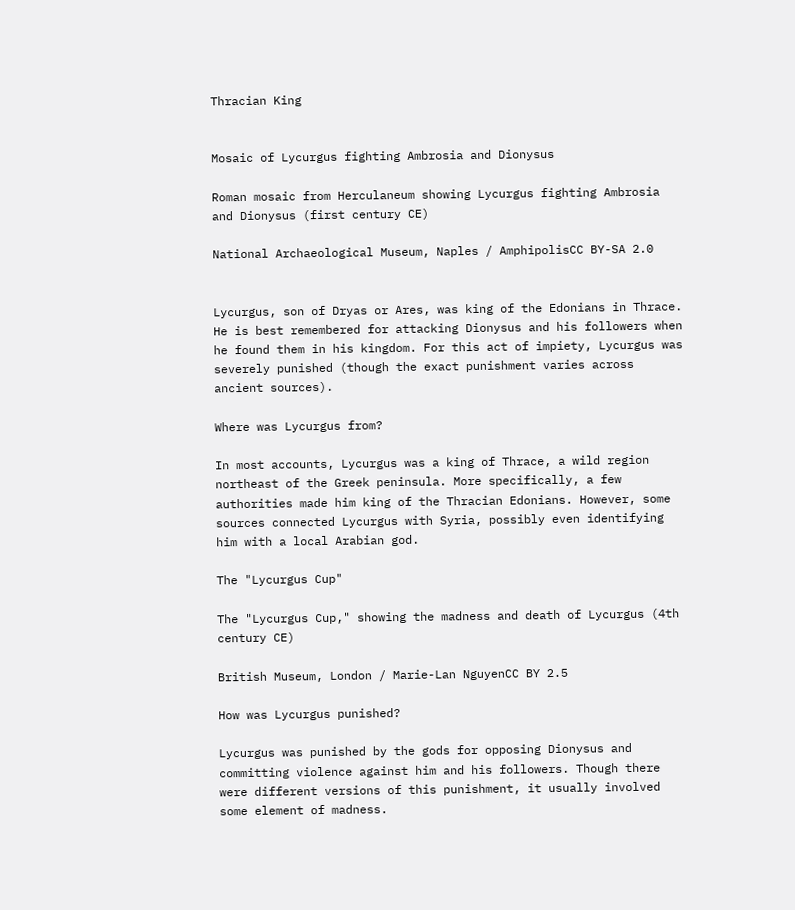Thracian King


Mosaic of Lycurgus fighting Ambrosia and Dionysus

Roman mosaic from Herculaneum showing Lycurgus fighting Ambrosia and Dionysus (first century CE)

National Archaeological Museum, Naples / AmphipolisCC BY-SA 2.0


Lycurgus, son of Dryas or Ares, was king of the Edonians in Thrace. He is best remembered for attacking Dionysus and his followers when he found them in his kingdom. For this act of impiety, Lycurgus was severely punished (though the exact punishment varies across ancient sources).

Where was Lycurgus from?

In most accounts, Lycurgus was a king of Thrace, a wild region northeast of the Greek peninsula. More specifically, a few authorities made him king of the Thracian Edonians. However, some sources connected Lycurgus with Syria, possibly even identifying him with a local Arabian god.

The "Lycurgus Cup"

The "Lycurgus Cup," showing the madness and death of Lycurgus (4th century CE)

British Museum, London / Marie-Lan NguyenCC BY 2.5

How was Lycurgus punished?

Lycurgus was punished by the gods for opposing Dionysus and committing violence against him and his followers. Though there were different versions of this punishment, it usually involved some element of madness.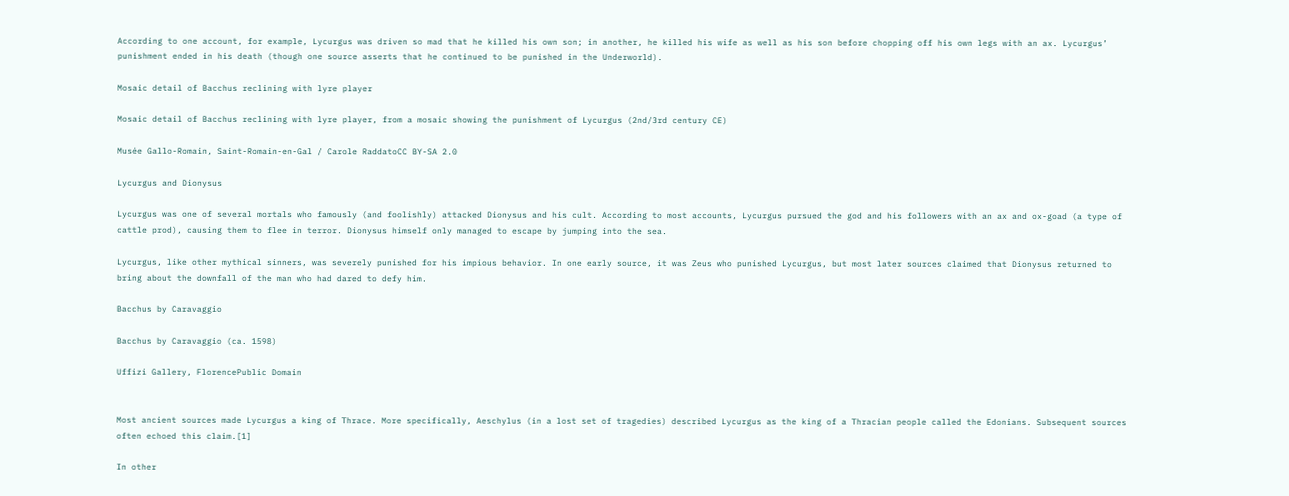According to one account, for example, Lycurgus was driven so mad that he killed his own son; in another, he killed his wife as well as his son before chopping off his own legs with an ax. Lycurgus’ punishment ended in his death (though one source asserts that he continued to be punished in the Underworld).

Mosaic detail of Bacchus reclining with lyre player

Mosaic detail of Bacchus reclining with lyre player, from a mosaic showing the punishment of Lycurgus (2nd/3rd century CE)

Musée Gallo-Romain, Saint-Romain-en-Gal / Carole RaddatoCC BY-SA 2.0

Lycurgus and Dionysus

Lycurgus was one of several mortals who famously (and foolishly) attacked Dionysus and his cult. According to most accounts, Lycurgus pursued the god and his followers with an ax and ox-goad (a type of cattle prod), causing them to flee in terror. Dionysus himself only managed to escape by jumping into the sea.

Lycurgus, like other mythical sinners, was severely punished for his impious behavior. In one early source, it was Zeus who punished Lycurgus, but most later sources claimed that Dionysus returned to bring about the downfall of the man who had dared to defy him.

Bacchus by Caravaggio

Bacchus by Caravaggio (ca. 1598)

Uffizi Gallery, FlorencePublic Domain


Most ancient sources made Lycurgus a king of Thrace. More specifically, Aeschylus (in a lost set of tragedies) described Lycurgus as the king of a Thracian people called the Edonians. Subsequent sources often echoed this claim.[1]

In other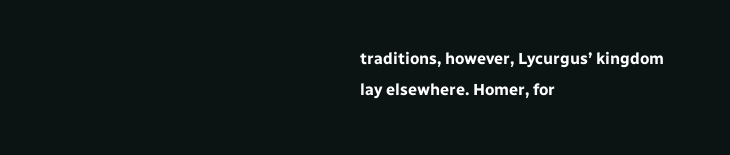traditions, however, Lycurgus’ kingdom lay elsewhere. Homer, for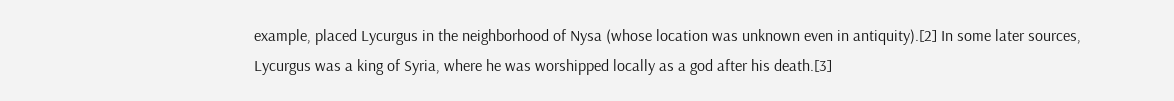example, placed Lycurgus in the neighborhood of Nysa (whose location was unknown even in antiquity).[2] In some later sources, Lycurgus was a king of Syria, where he was worshipped locally as a god after his death.[3]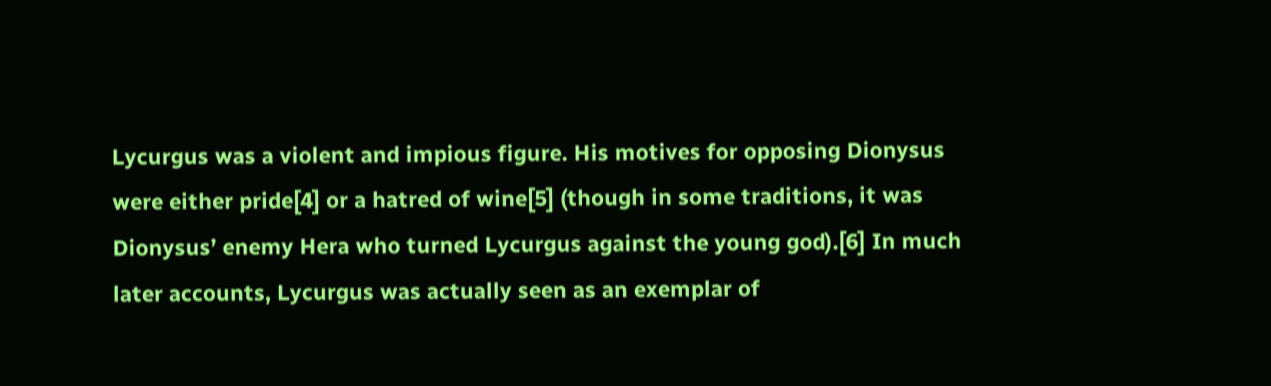Lycurgus was a violent and impious figure. His motives for opposing Dionysus were either pride[4] or a hatred of wine[5] (though in some traditions, it was Dionysus’ enemy Hera who turned Lycurgus against the young god).[6] In much later accounts, Lycurgus was actually seen as an exemplar of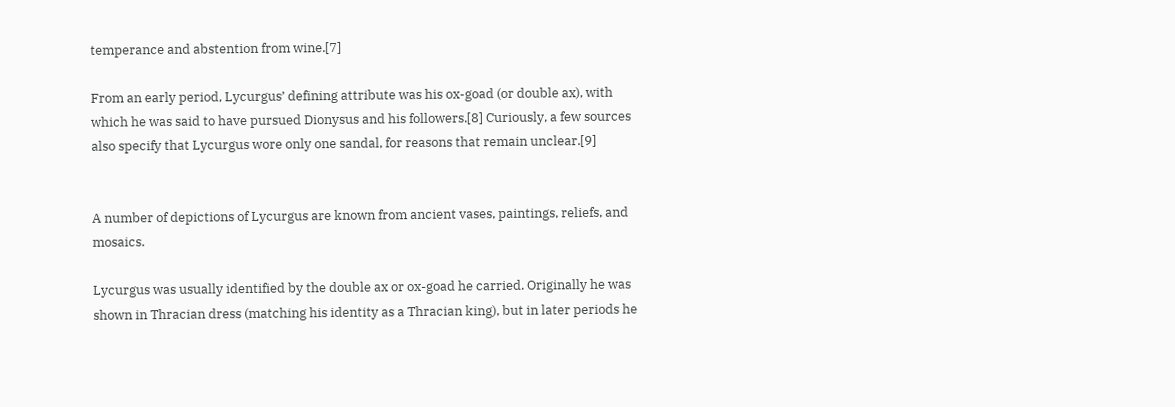temperance and abstention from wine.[7]

From an early period, Lycurgus’ defining attribute was his ox-goad (or double ax), with which he was said to have pursued Dionysus and his followers.[8] Curiously, a few sources also specify that Lycurgus wore only one sandal, for reasons that remain unclear.[9]


A number of depictions of Lycurgus are known from ancient vases, paintings, reliefs, and mosaics.

Lycurgus was usually identified by the double ax or ox-goad he carried. Originally he was shown in Thracian dress (matching his identity as a Thracian king), but in later periods he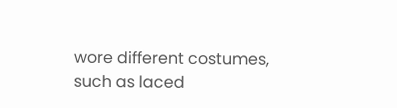wore different costumes, such as laced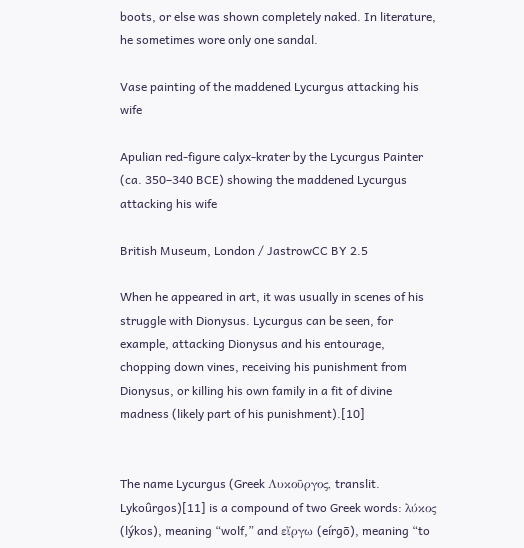boots, or else was shown completely naked. In literature, he sometimes wore only one sandal.

Vase painting of the maddened Lycurgus attacking his wife

Apulian red-figure calyx-krater by the Lycurgus Painter (ca. 350–340 BCE) showing the maddened Lycurgus attacking his wife

British Museum, London / JastrowCC BY 2.5

When he appeared in art, it was usually in scenes of his struggle with Dionysus. Lycurgus can be seen, for example, attacking Dionysus and his entourage, chopping down vines, receiving his punishment from Dionysus, or killing his own family in a fit of divine madness (likely part of his punishment).[10]


The name Lycurgus (Greek Λυκοῦργος, translit. Lykoûrgos)[11] is a compound of two Greek words: λύκος (lýkos), meaning “wolf,” and εἴργω (eírgō), meaning “to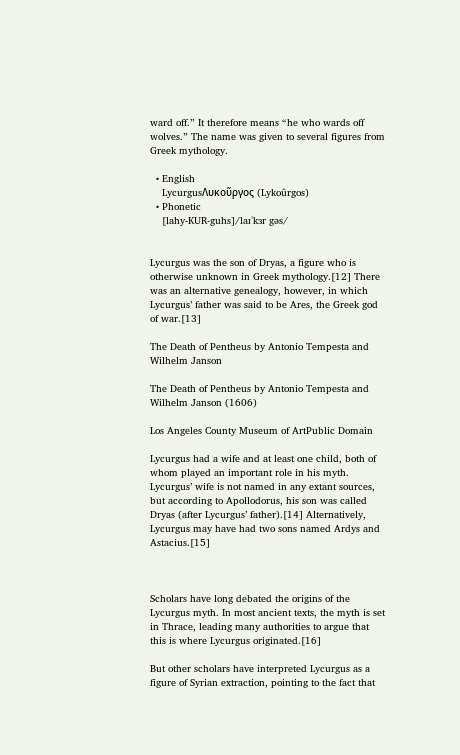ward off.” It therefore means “he who wards off wolves.” The name was given to several figures from Greek mythology.

  • English
    LycurgusΛυκοῦργος (Lykoûrgos)
  • Phonetic
    [lahy-KUR-guhs]/laɪˈkɜr gəs/


Lycurgus was the son of Dryas, a figure who is otherwise unknown in Greek mythology.[12] There was an alternative genealogy, however, in which Lycurgus’ father was said to be Ares, the Greek god of war.[13]

The Death of Pentheus by Antonio Tempesta and Wilhelm Janson

The Death of Pentheus by Antonio Tempesta and Wilhelm Janson (1606)

Los Angeles County Museum of ArtPublic Domain

Lycurgus had a wife and at least one child, both of whom played an important role in his myth. Lycurgus’ wife is not named in any extant sources, but according to Apollodorus, his son was called Dryas (after Lycurgus’ father).[14] Alternatively, Lycurgus may have had two sons named Ardys and Astacius.[15]



Scholars have long debated the origins of the Lycurgus myth. In most ancient texts, the myth is set in Thrace, leading many authorities to argue that this is where Lycurgus originated.[16]

But other scholars have interpreted Lycurgus as a figure of Syrian extraction, pointing to the fact that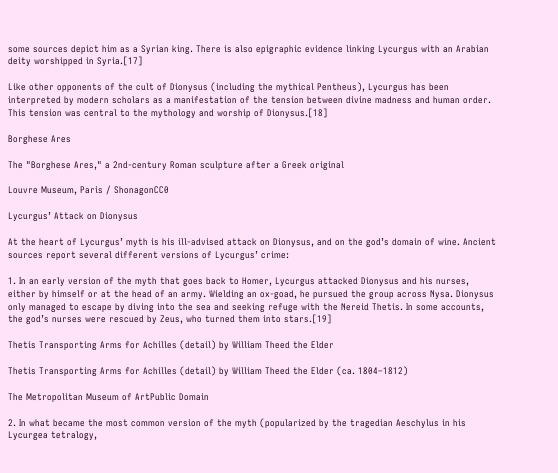some sources depict him as a Syrian king. There is also epigraphic evidence linking Lycurgus with an Arabian deity worshipped in Syria.[17]

Like other opponents of the cult of Dionysus (including the mythical Pentheus), Lycurgus has been interpreted by modern scholars as a manifestation of the tension between divine madness and human order. This tension was central to the mythology and worship of Dionysus.[18]

Borghese Ares

The "Borghese Ares," a 2nd-century Roman sculpture after a Greek original

Louvre Museum, Paris / ShonagonCC0

Lycurgus’ Attack on Dionysus

At the heart of Lycurgus’ myth is his ill-advised attack on Dionysus, and on the god’s domain of wine. Ancient sources report several different versions of Lycurgus’ crime:

1. In an early version of the myth that goes back to Homer, Lycurgus attacked Dionysus and his nurses, either by himself or at the head of an army. Wielding an ox-goad, he pursued the group across Nysa. Dionysus only managed to escape by diving into the sea and seeking refuge with the Nereid Thetis. In some accounts, the god’s nurses were rescued by Zeus, who turned them into stars.[19]

Thetis Transporting Arms for Achilles (detail) by William Theed the Elder

Thetis Transporting Arms for Achilles (detail) by William Theed the Elder (ca. 1804–1812)

The Metropolitan Museum of ArtPublic Domain

2. In what became the most common version of the myth (popularized by the tragedian Aeschylus in his Lycurgea tetralogy,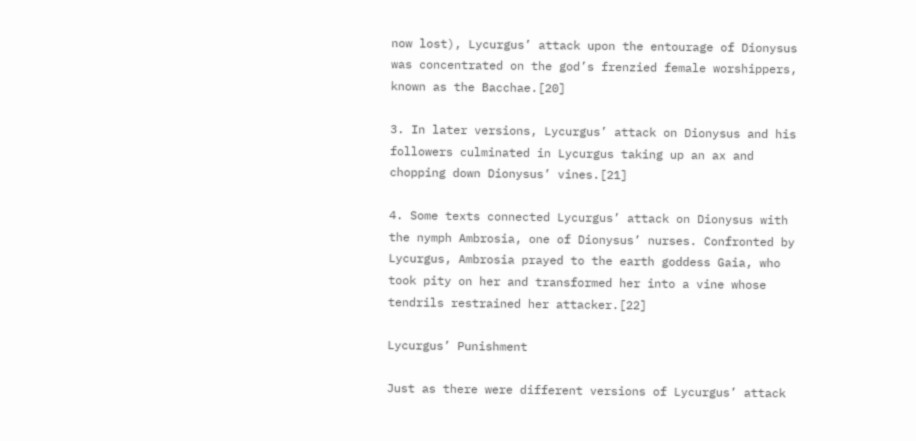now lost), Lycurgus’ attack upon the entourage of Dionysus was concentrated on the god’s frenzied female worshippers, known as the Bacchae.[20]

3. In later versions, Lycurgus’ attack on Dionysus and his followers culminated in Lycurgus taking up an ax and chopping down Dionysus’ vines.[21]

4. Some texts connected Lycurgus’ attack on Dionysus with the nymph Ambrosia, one of Dionysus’ nurses. Confronted by Lycurgus, Ambrosia prayed to the earth goddess Gaia, who took pity on her and transformed her into a vine whose tendrils restrained her attacker.[22]

Lycurgus’ Punishment

Just as there were different versions of Lycurgus’ attack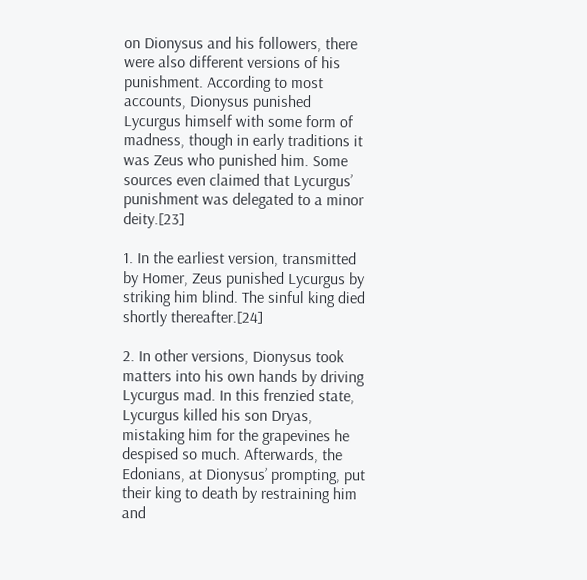on Dionysus and his followers, there were also different versions of his punishment. According to most accounts, Dionysus punished Lycurgus himself with some form of madness, though in early traditions it was Zeus who punished him. Some sources even claimed that Lycurgus’ punishment was delegated to a minor deity.[23]

1. In the earliest version, transmitted by Homer, Zeus punished Lycurgus by striking him blind. The sinful king died shortly thereafter.[24]

2. In other versions, Dionysus took matters into his own hands by driving Lycurgus mad. In this frenzied state, Lycurgus killed his son Dryas, mistaking him for the grapevines he despised so much. Afterwards, the Edonians, at Dionysus’ prompting, put their king to death by restraining him and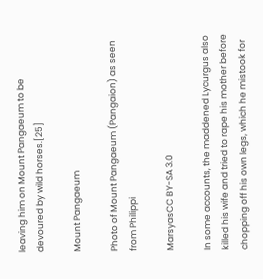leaving him on Mount Pangaeum to be devoured by wild horses.[25]

Mount Pangaeum

Photo of Mount Pangaeum (Pangaion) as seen from Philippi

MarsyasCC BY-SA 3.0

In some accounts, the maddened Lycurgus also killed his wife and tried to rape his mother before chopping off his own legs, which he mistook for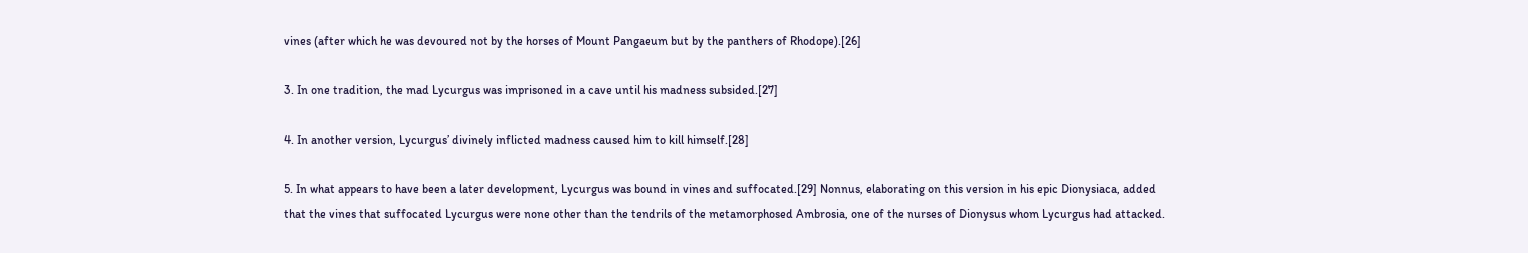vines (after which he was devoured not by the horses of Mount Pangaeum but by the panthers of Rhodope).[26]

3. In one tradition, the mad Lycurgus was imprisoned in a cave until his madness subsided.[27]

4. In another version, Lycurgus’ divinely inflicted madness caused him to kill himself.[28]

5. In what appears to have been a later development, Lycurgus was bound in vines and suffocated.[29] Nonnus, elaborating on this version in his epic Dionysiaca, added that the vines that suffocated Lycurgus were none other than the tendrils of the metamorphosed Ambrosia, one of the nurses of Dionysus whom Lycurgus had attacked.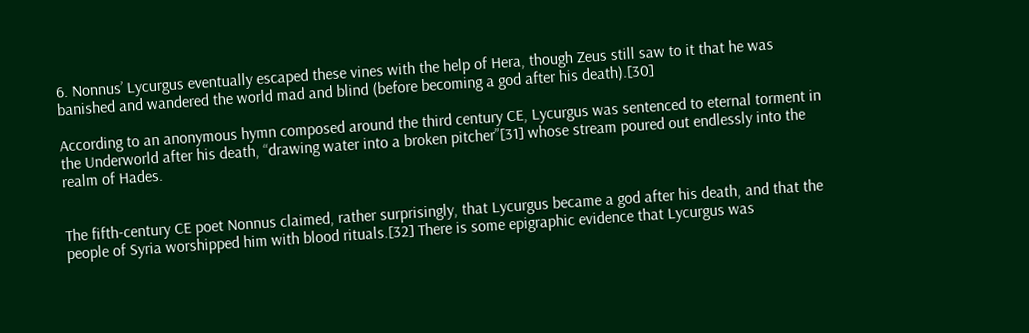6. Nonnus’ Lycurgus eventually escaped these vines with the help of Hera, though Zeus still saw to it that he was banished and wandered the world mad and blind (before becoming a god after his death).[30]

According to an anonymous hymn composed around the third century CE, Lycurgus was sentenced to eternal torment in the Underworld after his death, “drawing water into a broken pitcher”[31] whose stream poured out endlessly into the realm of Hades.


The fifth-century CE poet Nonnus claimed, rather surprisingly, that Lycurgus became a god after his death, and that the people of Syria worshipped him with blood rituals.[32] There is some epigraphic evidence that Lycurgus was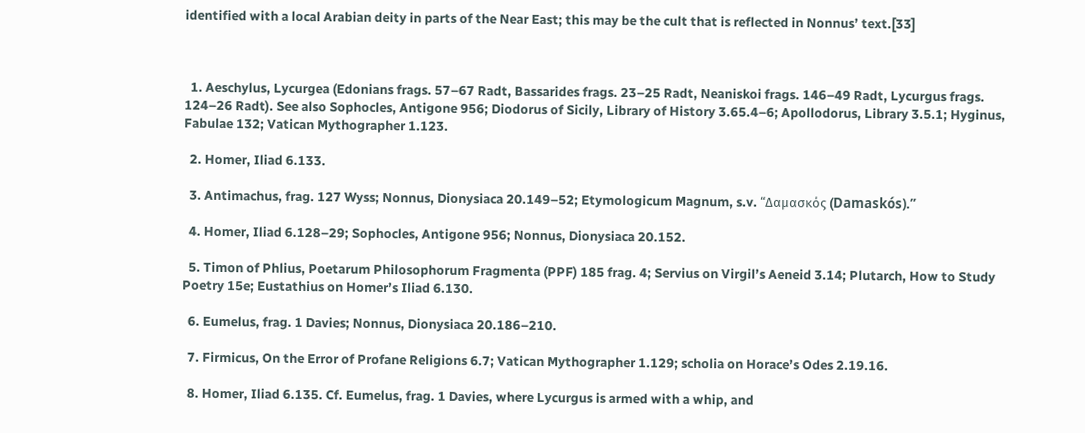identified with a local Arabian deity in parts of the Near East; this may be the cult that is reflected in Nonnus’ text.[33]



  1. Aeschylus, Lycurgea (Edonians frags. 57–67 Radt, Bassarides frags. 23–25 Radt, Neaniskoi frags. 146–49 Radt, Lycurgus frags. 124–26 Radt). See also Sophocles, Antigone 956; Diodorus of Sicily, Library of History 3.65.4–6; Apollodorus, Library 3.5.1; Hyginus, Fabulae 132; Vatican Mythographer 1.123.

  2. Homer, Iliad 6.133.

  3. Antimachus, frag. 127 Wyss; Nonnus, Dionysiaca 20.149–52; Etymologicum Magnum, s.v. “Δαμασκός (Damaskós).”

  4. Homer, Iliad 6.128–29; Sophocles, Antigone 956; Nonnus, Dionysiaca 20.152.

  5. Timon of Phlius, Poetarum Philosophorum Fragmenta (PPF) 185 frag. 4; Servius on Virgil’s Aeneid 3.14; Plutarch, How to Study Poetry 15e; Eustathius on Homer’s Iliad 6.130.

  6. Eumelus, frag. 1 Davies; Nonnus, Dionysiaca 20.186–210.

  7. Firmicus, On the Error of Profane Religions 6.7; Vatican Mythographer 1.129; scholia on Horace’s Odes 2.19.16.

  8. Homer, Iliad 6.135. Cf. Eumelus, frag. 1 Davies, where Lycurgus is armed with a whip, and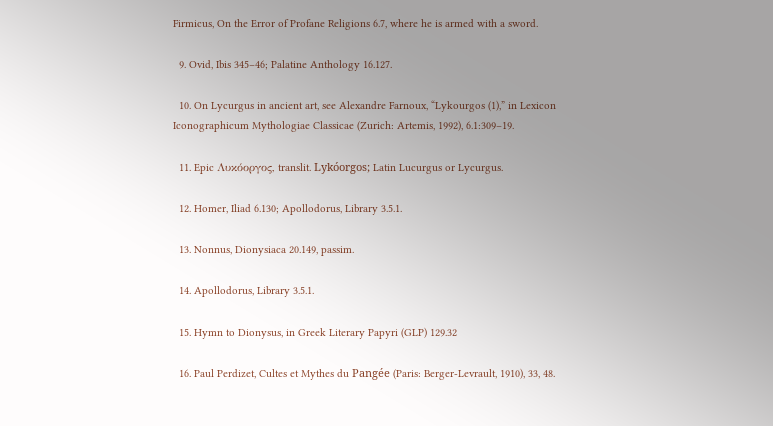Firmicus, On the Error of Profane Religions 6.7, where he is armed with a sword.

  9. Ovid, Ibis 345–46; Palatine Anthology 16.127.

  10. On Lycurgus in ancient art, see Alexandre Farnoux, “Lykourgos (1),” in Lexicon Iconographicum Mythologiae Classicae (Zurich: Artemis, 1992), 6.1:309–19.

  11. Epic Λυκόοργος, translit. Lykóorgos; Latin Lucurgus or Lycurgus.

  12. Homer, Iliad 6.130; Apollodorus, Library 3.5.1.

  13. Nonnus, Dionysiaca 20.149, passim.

  14. Apollodorus, Library 3.5.1.

  15. Hymn to Dionysus, in Greek Literary Papyri (GLP) 129.32

  16. Paul Perdizet, Cultes et Mythes du Pangée (Paris: Berger-Levrault, 1910), 33, 48.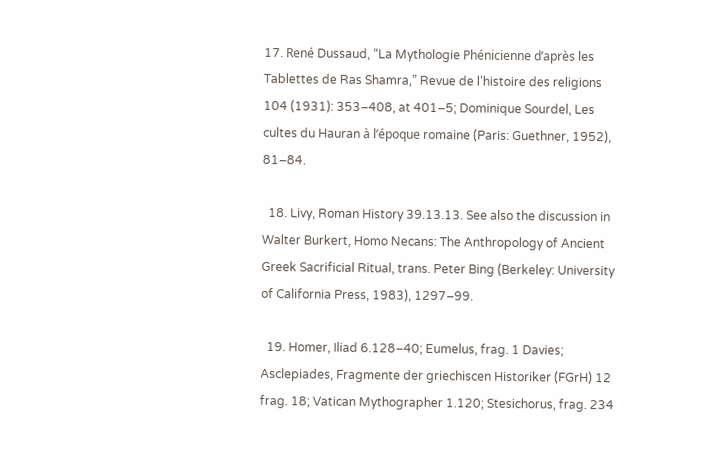17. René Dussaud, “La Mythologie Phénicienne d’après les Tablettes de Ras Shamra,” Revue de l’histoire des religions 104 (1931): 353–408, at 401–5; Dominique Sourdel, Les cultes du Hauran à l’époque romaine (Paris: Guethner, 1952), 81–84.

  18. Livy, Roman History 39.13.13. See also the discussion in Walter Burkert, Homo Necans: The Anthropology of Ancient Greek Sacrificial Ritual, trans. Peter Bing (Berkeley: University of California Press, 1983), 1297–99.

  19. Homer, Iliad 6.128–40; Eumelus, frag. 1 Davies; Asclepiades, Fragmente der griechiscen Historiker (FGrH) 12 frag. 18; Vatican Mythographer 1.120; Stesichorus, frag. 234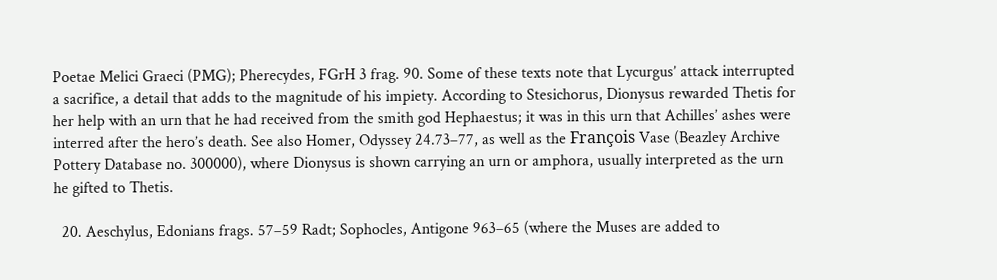Poetae Melici Graeci (PMG); Pherecydes, FGrH 3 frag. 90. Some of these texts note that Lycurgus’ attack interrupted a sacrifice, a detail that adds to the magnitude of his impiety. According to Stesichorus, Dionysus rewarded Thetis for her help with an urn that he had received from the smith god Hephaestus; it was in this urn that Achilles’ ashes were interred after the hero’s death. See also Homer, Odyssey 24.73–77, as well as the François Vase (Beazley Archive Pottery Database no. 300000), where Dionysus is shown carrying an urn or amphora, usually interpreted as the urn he gifted to Thetis.

  20. Aeschylus, Edonians frags. 57–59 Radt; Sophocles, Antigone 963–65 (where the Muses are added to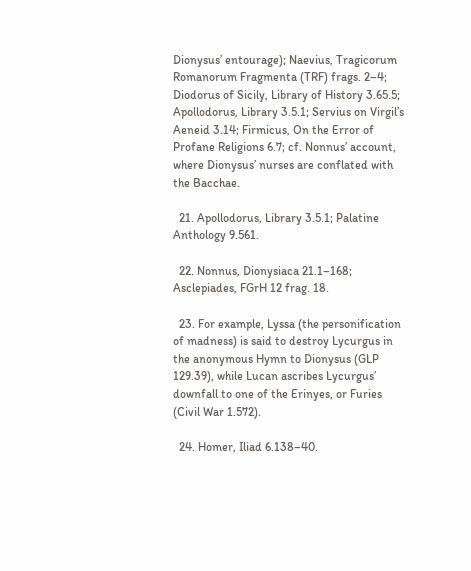Dionysus’ entourage); Naevius, Tragicorum Romanorum Fragmenta (TRF) frags. 2–4; Diodorus of Sicily, Library of History 3.65.5; Apollodorus, Library 3.5.1; Servius on Virgil’s Aeneid 3.14; Firmicus, On the Error of Profane Religions 6.7; cf. Nonnus’ account, where Dionysus’ nurses are conflated with the Bacchae.

  21. Apollodorus, Library 3.5.1; Palatine Anthology 9.561.

  22. Nonnus, Dionysiaca 21.1–168; Asclepiades, FGrH 12 frag. 18.

  23. For example, Lyssa (the personification of madness) is said to destroy Lycurgus in the anonymous Hymn to Dionysus (GLP 129.39), while Lucan ascribes Lycurgus’ downfall to one of the Erinyes, or Furies (Civil War 1.572).

  24. Homer, Iliad 6.138–40.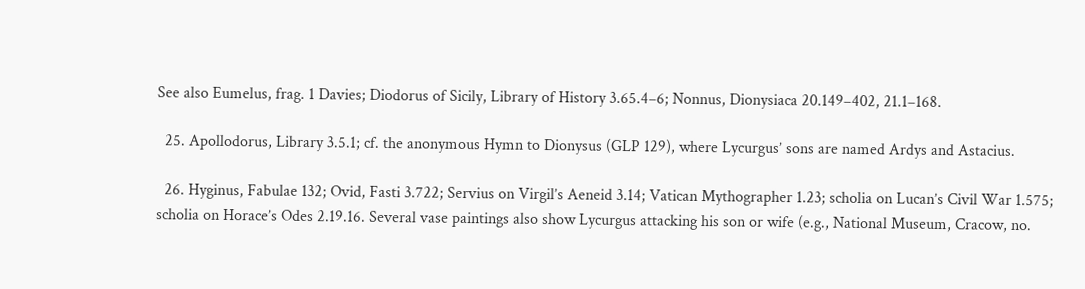See also Eumelus, frag. 1 Davies; Diodorus of Sicily, Library of History 3.65.4–6; Nonnus, Dionysiaca 20.149–402, 21.1–168.

  25. Apollodorus, Library 3.5.1; cf. the anonymous Hymn to Dionysus (GLP 129), where Lycurgus’ sons are named Ardys and Astacius.

  26. Hyginus, Fabulae 132; Ovid, Fasti 3.722; Servius on Virgil’s Aeneid 3.14; Vatican Mythographer 1.23; scholia on Lucan’s Civil War 1.575; scholia on Horace’s Odes 2.19.16. Several vase paintings also show Lycurgus attacking his son or wife (e.g., National Museum, Cracow, no.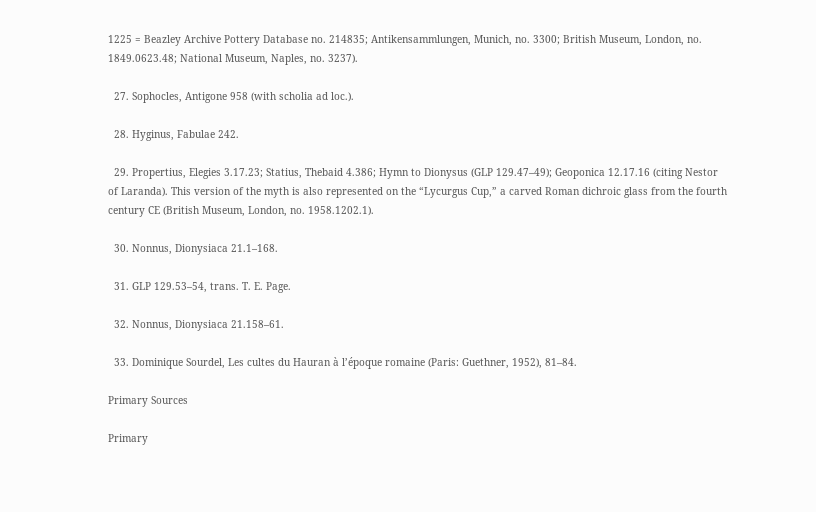1225 = Beazley Archive Pottery Database no. 214835; Antikensammlungen, Munich, no. 3300; British Museum, London, no. 1849.0623.48; National Museum, Naples, no. 3237).

  27. Sophocles, Antigone 958 (with scholia ad loc.).

  28. Hyginus, Fabulae 242.

  29. Propertius, Elegies 3.17.23; Statius, Thebaid 4.386; Hymn to Dionysus (GLP 129.47–49); Geoponica 12.17.16 (citing Nestor of Laranda). This version of the myth is also represented on the “Lycurgus Cup,” a carved Roman dichroic glass from the fourth century CE (British Museum, London, no. 1958.1202.1).

  30. Nonnus, Dionysiaca 21.1–168.

  31. GLP 129.53–54, trans. T. E. Page.

  32. Nonnus, Dionysiaca 21.158–61.

  33. Dominique Sourdel, Les cultes du Hauran à l’époque romaine (Paris: Guethner, 1952), 81–84.

Primary Sources

Primary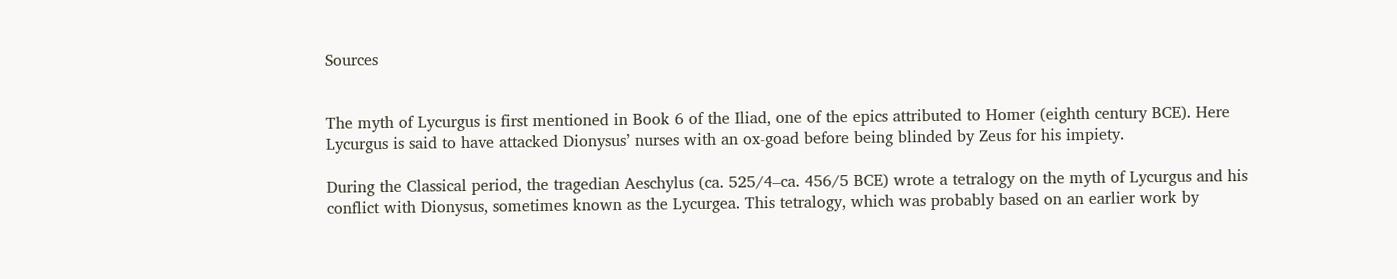Sources


The myth of Lycurgus is first mentioned in Book 6 of the Iliad, one of the epics attributed to Homer (eighth century BCE). Here Lycurgus is said to have attacked Dionysus’ nurses with an ox-goad before being blinded by Zeus for his impiety.

During the Classical period, the tragedian Aeschylus (ca. 525/4–ca. 456/5 BCE) wrote a tetralogy on the myth of Lycurgus and his conflict with Dionysus, sometimes known as the Lycurgea. This tetralogy, which was probably based on an earlier work by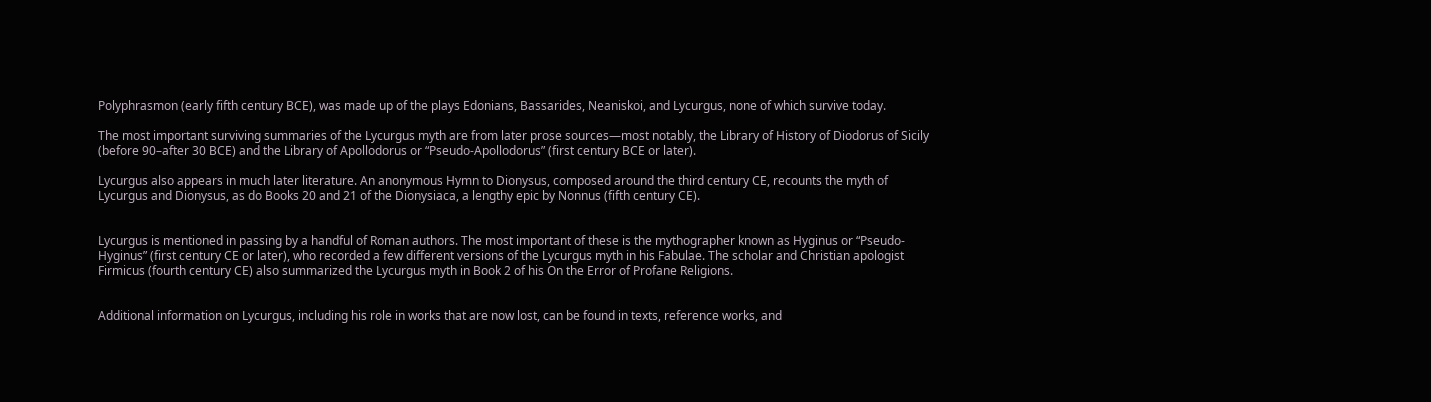Polyphrasmon (early fifth century BCE), was made up of the plays Edonians, Bassarides, Neaniskoi, and Lycurgus, none of which survive today.

The most important surviving summaries of the Lycurgus myth are from later prose sources—most notably, the Library of History of Diodorus of Sicily (before 90–after 30 BCE) and the Library of Apollodorus or “Pseudo-Apollodorus” (first century BCE or later).

Lycurgus also appears in much later literature. An anonymous Hymn to Dionysus, composed around the third century CE, recounts the myth of Lycurgus and Dionysus, as do Books 20 and 21 of the Dionysiaca, a lengthy epic by Nonnus (fifth century CE).


Lycurgus is mentioned in passing by a handful of Roman authors. The most important of these is the mythographer known as Hyginus or “Pseudo-Hyginus” (first century CE or later), who recorded a few different versions of the Lycurgus myth in his Fabulae. The scholar and Christian apologist Firmicus (fourth century CE) also summarized the Lycurgus myth in Book 2 of his On the Error of Profane Religions.


Additional information on Lycurgus, including his role in works that are now lost, can be found in texts, reference works, and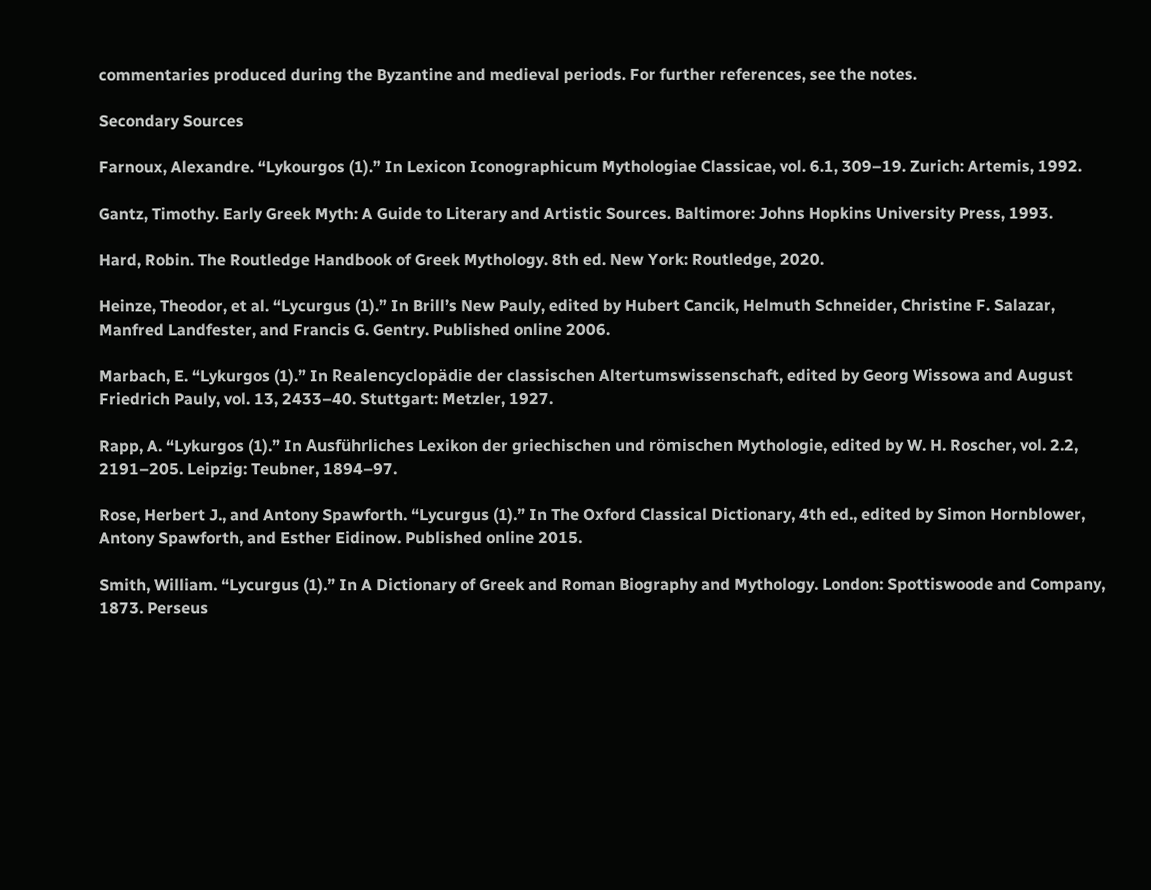commentaries produced during the Byzantine and medieval periods. For further references, see the notes.

Secondary Sources

Farnoux, Alexandre. “Lykourgos (1).” In Lexicon Iconographicum Mythologiae Classicae, vol. 6.1, 309–19. Zurich: Artemis, 1992.

Gantz, Timothy. Early Greek Myth: A Guide to Literary and Artistic Sources. Baltimore: Johns Hopkins University Press, 1993.

Hard, Robin. The Routledge Handbook of Greek Mythology. 8th ed. New York: Routledge, 2020.

Heinze, Theodor, et al. “Lycurgus (1).” In Brill’s New Pauly, edited by Hubert Cancik, Helmuth Schneider, Christine F. Salazar, Manfred Landfester, and Francis G. Gentry. Published online 2006.

Marbach, E. “Lykurgos (1).” In Realencyclopädie der classischen Altertumswissenschaft, edited by Georg Wissowa and August Friedrich Pauly, vol. 13, 2433–40. Stuttgart: Metzler, 1927.

Rapp, A. “Lykurgos (1).” In Ausführliches Lexikon der griechischen und römischen Mythologie, edited by W. H. Roscher, vol. 2.2, 2191–205. Leipzig: Teubner, 1894–97.

Rose, Herbert J., and Antony Spawforth. “Lycurgus (1).” In The Oxford Classical Dictionary, 4th ed., edited by Simon Hornblower, Antony Spawforth, and Esther Eidinow. Published online 2015.

Smith, William. “Lycurgus (1).” In A Dictionary of Greek and Roman Biography and Mythology. London: Spottiswoode and Company, 1873. Perseus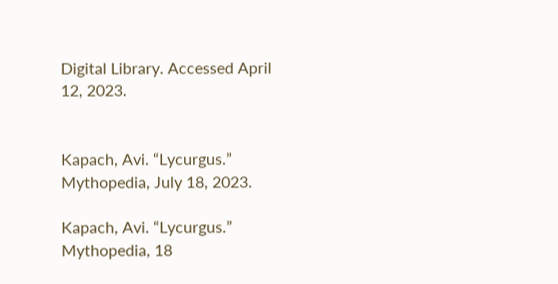Digital Library. Accessed April 12, 2023.


Kapach, Avi. “Lycurgus.” Mythopedia, July 18, 2023.

Kapach, Avi. “Lycurgus.” Mythopedia, 18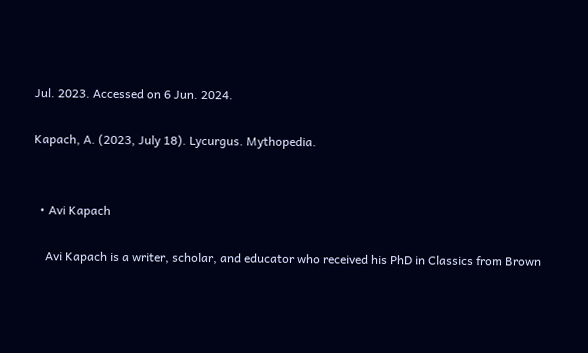Jul. 2023. Accessed on 6 Jun. 2024.

Kapach, A. (2023, July 18). Lycurgus. Mythopedia.


  • Avi Kapach

    Avi Kapach is a writer, scholar, and educator who received his PhD in Classics from Brown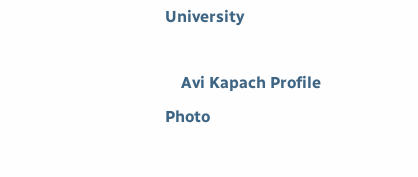University

    Avi Kapach Profile Photo